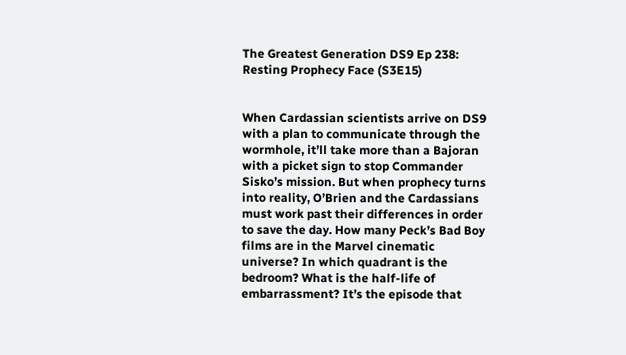The Greatest Generation DS9 Ep 238: Resting Prophecy Face (S3E15)


When Cardassian scientists arrive on DS9 with a plan to communicate through the wormhole, it’ll take more than a Bajoran with a picket sign to stop Commander Sisko’s mission. But when prophecy turns into reality, O’Brien and the Cardassians must work past their differences in order to save the day. How many Peck’s Bad Boy films are in the Marvel cinematic universe? In which quadrant is the bedroom? What is the half-life of embarrassment? It’s the episode that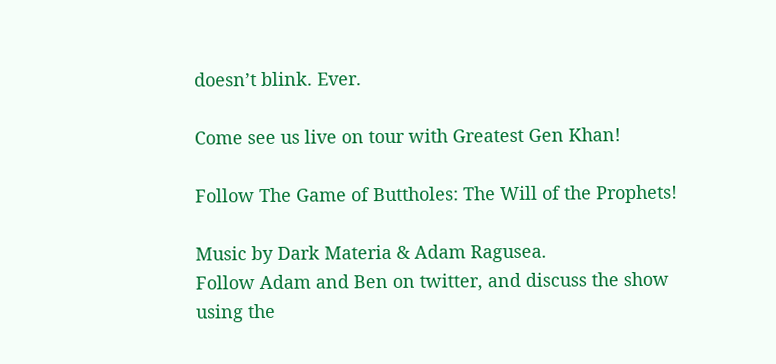doesn’t blink. Ever.

Come see us live on tour with Greatest Gen Khan!

Follow The Game of Buttholes: The Will of the Prophets!

Music by Dark Materia & Adam Ragusea.
Follow Adam and Ben on twitter, and discuss the show using the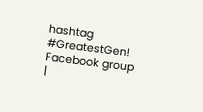hashtag #GreatestGen!
Facebook group |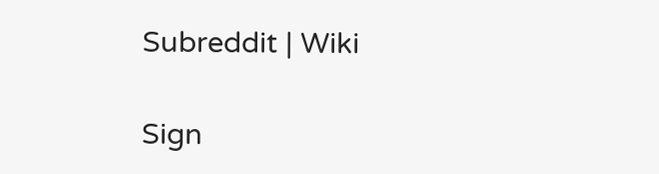Subreddit | Wiki

Sign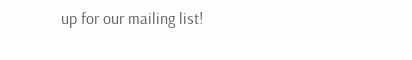up for our mailing list!